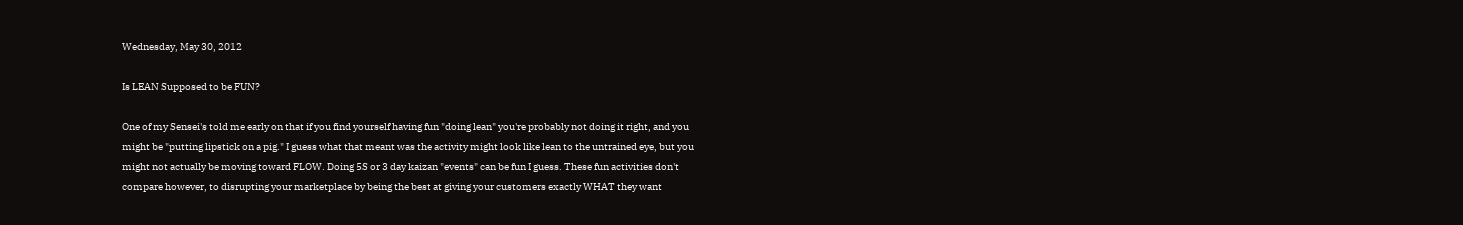Wednesday, May 30, 2012

Is LEAN Supposed to be FUN?

One of my Sensei's told me early on that if you find yourself having fun "doing lean" you're probably not doing it right, and you might be "putting lipstick on a pig." I guess what that meant was the activity might look like lean to the untrained eye, but you might not actually be moving toward FLOW. Doing 5S or 3 day kaizan "events" can be fun I guess. These fun activities don't compare however, to disrupting your marketplace by being the best at giving your customers exactly WHAT they want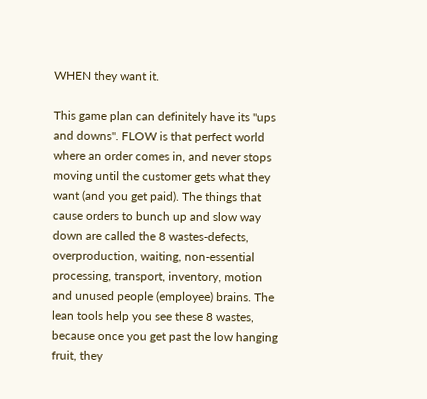WHEN they want it.

This game plan can definitely have its "ups and downs". FLOW is that perfect world where an order comes in, and never stops moving until the customer gets what they want (and you get paid). The things that cause orders to bunch up and slow way down are called the 8 wastes-defects, overproduction, waiting, non-essential processing, transport, inventory, motion and unused people (employee) brains. The lean tools help you see these 8 wastes, because once you get past the low hanging fruit, they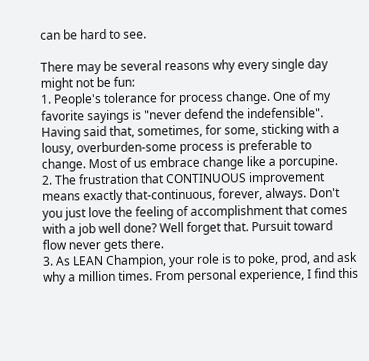can be hard to see.

There may be several reasons why every single day might not be fun:
1. People's tolerance for process change. One of my favorite sayings is "never defend the indefensible". Having said that, sometimes, for some, sticking with a lousy, overburden-some process is preferable to change. Most of us embrace change like a porcupine.
2. The frustration that CONTINUOUS improvement means exactly that-continuous, forever, always. Don't you just love the feeling of accomplishment that comes with a job well done? Well forget that. Pursuit toward flow never gets there.
3. As LEAN Champion, your role is to poke, prod, and ask why a million times. From personal experience, I find this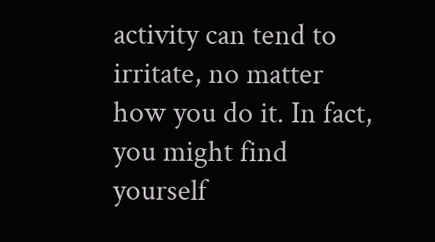activity can tend to irritate, no matter how you do it. In fact, you might find yourself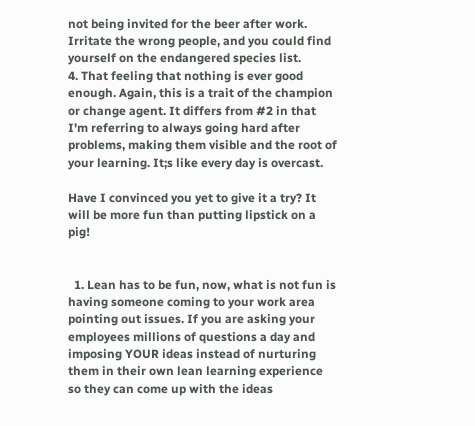not being invited for the beer after work. Irritate the wrong people, and you could find yourself on the endangered species list.
4. That feeling that nothing is ever good enough. Again, this is a trait of the champion or change agent. It differs from #2 in that I'm referring to always going hard after problems, making them visible and the root of your learning. It;s like every day is overcast.

Have I convinced you yet to give it a try? It will be more fun than putting lipstick on a pig!


  1. Lean has to be fun, now, what is not fun is having someone coming to your work area pointing out issues. If you are asking your employees millions of questions a day and imposing YOUR ideas instead of nurturing them in their own lean learning experience so they can come up with the ideas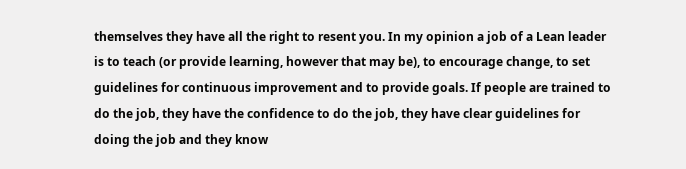themselves they have all the right to resent you. In my opinion a job of a Lean leader is to teach (or provide learning, however that may be), to encourage change, to set guidelines for continuous improvement and to provide goals. If people are trained to do the job, they have the confidence to do the job, they have clear guidelines for doing the job and they know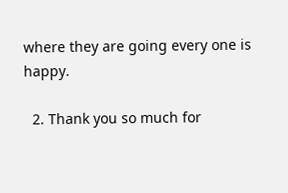where they are going every one is happy.

  2. Thank you so much for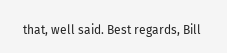that, well said. Best regards, Bill